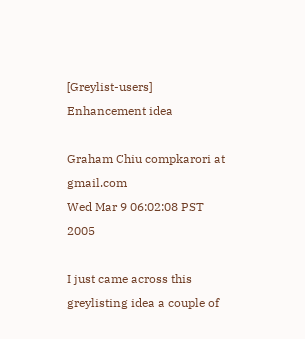[Greylist-users] Enhancement idea

Graham Chiu compkarori at gmail.com
Wed Mar 9 06:02:08 PST 2005

I just came across this greylisting idea a couple of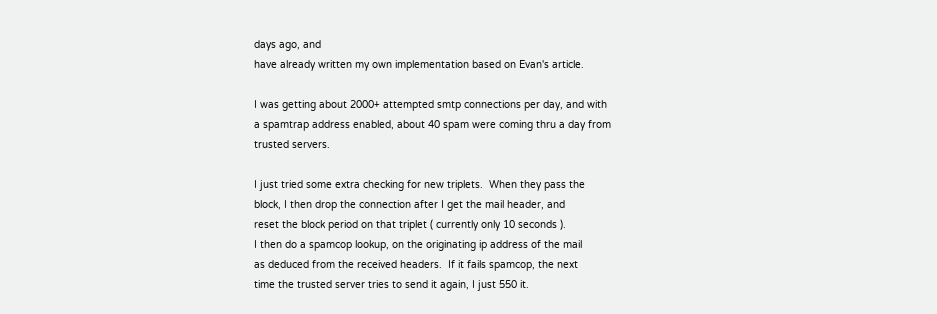days ago, and
have already written my own implementation based on Evan's article.

I was getting about 2000+ attempted smtp connections per day, and with
a spamtrap address enabled, about 40 spam were coming thru a day from
trusted servers.

I just tried some extra checking for new triplets.  When they pass the
block, I then drop the connection after I get the mail header, and
reset the block period on that triplet ( currently only 10 seconds ).
I then do a spamcop lookup, on the originating ip address of the mail
as deduced from the received headers.  If it fails spamcop, the next
time the trusted server tries to send it again, I just 550 it.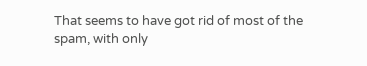That seems to have got rid of most of the spam, with only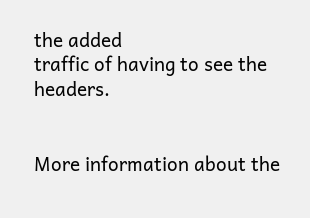the added
traffic of having to see the headers.


More information about the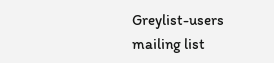Greylist-users mailing list